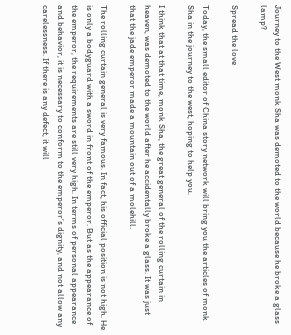Journey to the West monk Sha was demoted to the world because he broke a glass lamp?

Spread the love

Today, the small editor of China story network will bring you the articles of monk Sha in the journey to the west, hoping to help you.

I think that at that time, monk Sha, the great general of the rolling curtain in heaven, was demoted to the world after he accidentally broke a glass. It was just that the jade emperor made a mountain out of a molehill.

The rolling curtain general is very famous. In fact, his official position is not high. He is only a bodyguard with a sword in front of the emperor. But as the appearance of the emperor, the requirements are still very high. In terms of personal appearance and behavior, it is necessary to conform to the emperor’s dignity, and not allow any carelessness. If there is any defect, it will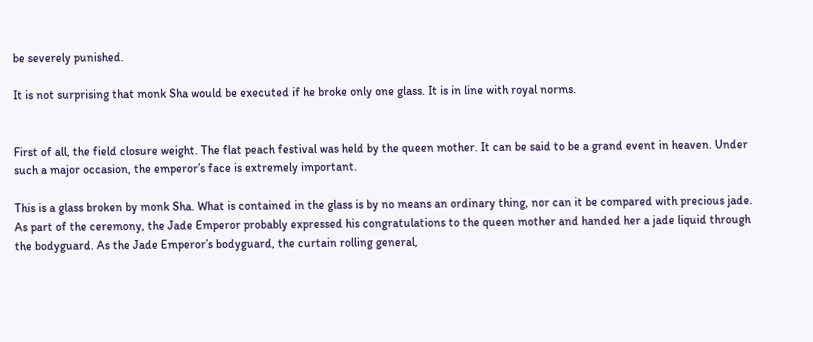be severely punished.

It is not surprising that monk Sha would be executed if he broke only one glass. It is in line with royal norms.


First of all, the field closure weight. The flat peach festival was held by the queen mother. It can be said to be a grand event in heaven. Under such a major occasion, the emperor’s face is extremely important.

This is a glass broken by monk Sha. What is contained in the glass is by no means an ordinary thing, nor can it be compared with precious jade. As part of the ceremony, the Jade Emperor probably expressed his congratulations to the queen mother and handed her a jade liquid through the bodyguard. As the Jade Emperor’s bodyguard, the curtain rolling general,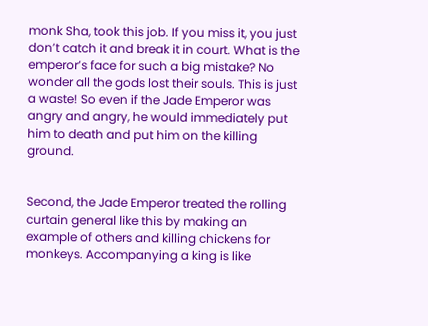monk Sha, took this job. If you miss it, you just don’t catch it and break it in court. What is the emperor’s face for such a big mistake? No wonder all the gods lost their souls. This is just a waste! So even if the Jade Emperor was angry and angry, he would immediately put him to death and put him on the killing ground.


Second, the Jade Emperor treated the rolling curtain general like this by making an example of others and killing chickens for monkeys. Accompanying a king is like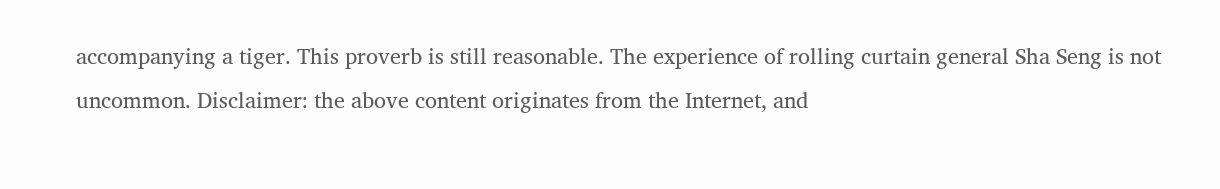accompanying a tiger. This proverb is still reasonable. The experience of rolling curtain general Sha Seng is not uncommon. Disclaimer: the above content originates from the Internet, and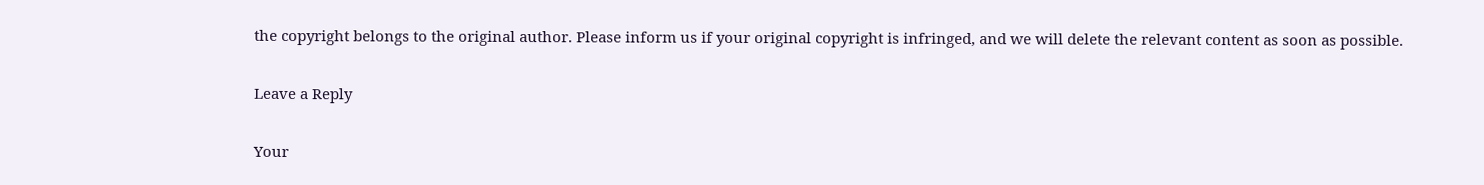the copyright belongs to the original author. Please inform us if your original copyright is infringed, and we will delete the relevant content as soon as possible.

Leave a Reply

Your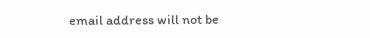email address will not be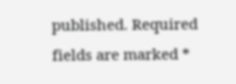published. Required fields are marked *